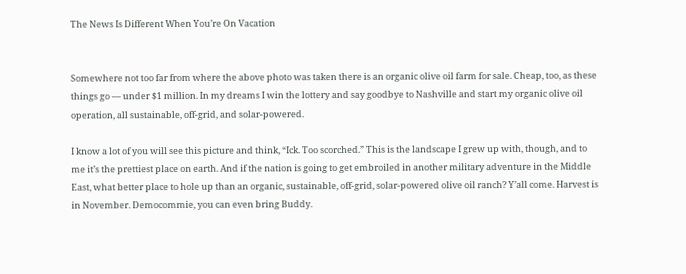The News Is Different When You’re On Vacation


Somewhere not too far from where the above photo was taken there is an organic olive oil farm for sale. Cheap, too, as these things go — under $1 million. In my dreams I win the lottery and say goodbye to Nashville and start my organic olive oil operation, all sustainable, off-grid, and solar-powered.

I know a lot of you will see this picture and think, “Ick. Too scorched.” This is the landscape I grew up with, though, and to me it’s the prettiest place on earth. And if the nation is going to get embroiled in another military adventure in the Middle East, what better place to hole up than an organic, sustainable, off-grid, solar-powered olive oil ranch? Y’all come. Harvest is in November. Democommie, you can even bring Buddy.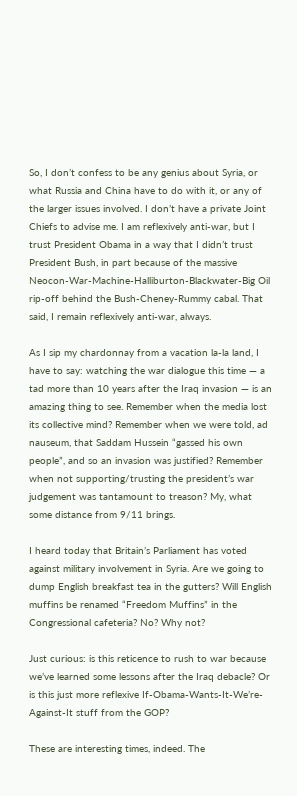So, I don’t confess to be any genius about Syria, or what Russia and China have to do with it, or any of the larger issues involved. I don’t have a private Joint Chiefs to advise me. I am reflexively anti-war, but I trust President Obama in a way that I didn’t trust President Bush, in part because of the massive Neocon-War-Machine-Halliburton-Blackwater-Big Oil rip-off behind the Bush-Cheney-Rummy cabal. That said, I remain reflexively anti-war, always.

As I sip my chardonnay from a vacation la-la land, I have to say: watching the war dialogue this time — a tad more than 10 years after the Iraq invasion — is an amazing thing to see. Remember when the media lost its collective mind? Remember when we were told, ad nauseum, that Saddam Hussein “gassed his own people”, and so an invasion was justified? Remember when not supporting/trusting the president’s war judgement was tantamount to treason? My, what some distance from 9/11 brings.

I heard today that Britain’s Parliament has voted against military involvement in Syria. Are we going to dump English breakfast tea in the gutters? Will English muffins be renamed “Freedom Muffins” in the Congressional cafeteria? No? Why not?

Just curious: is this reticence to rush to war because we’ve learned some lessons after the Iraq debacle? Or is this just more reflexive If-Obama-Wants-It-We’re-Against-It stuff from the GOP?

These are interesting times, indeed. The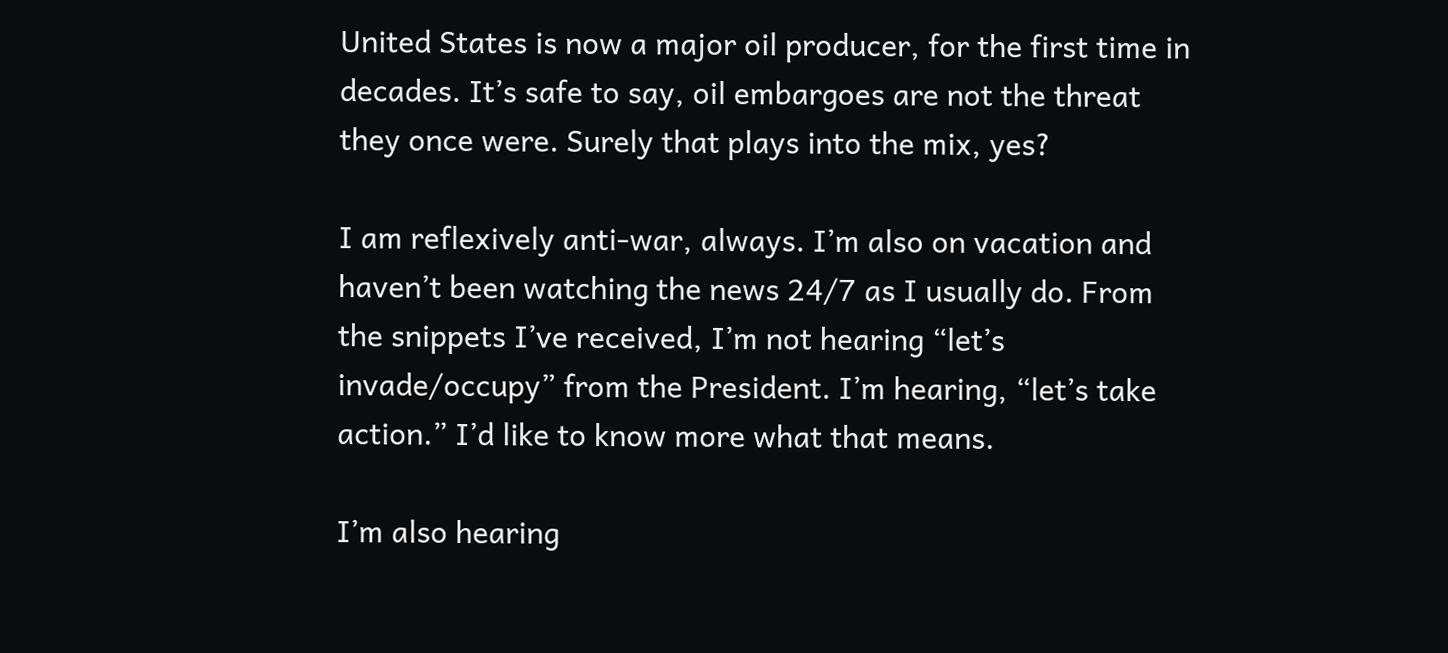United States is now a major oil producer, for the first time in decades. It’s safe to say, oil embargoes are not the threat they once were. Surely that plays into the mix, yes?

I am reflexively anti-war, always. I’m also on vacation and haven’t been watching the news 24/7 as I usually do. From the snippets I’ve received, I’m not hearing “let’s invade/occupy” from the President. I’m hearing, “let’s take action.” I’d like to know more what that means.

I’m also hearing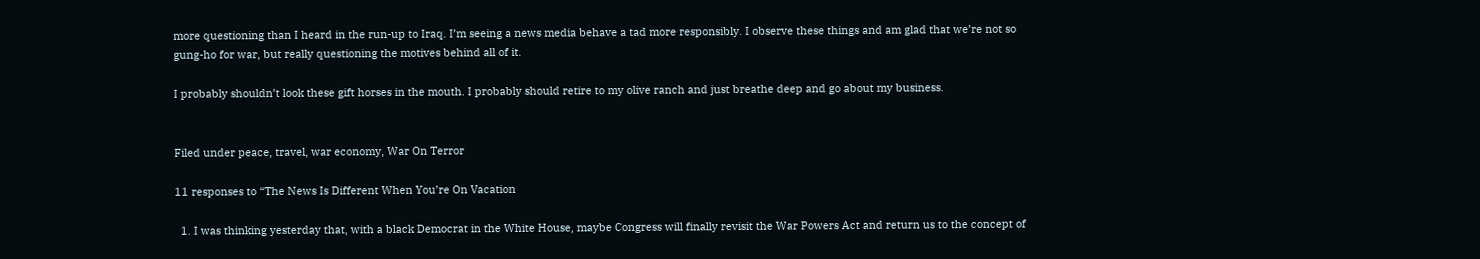more questioning than I heard in the run-up to Iraq. I’m seeing a news media behave a tad more responsibly. I observe these things and am glad that we’re not so gung-ho for war, but really questioning the motives behind all of it.

I probably shouldn’t look these gift horses in the mouth. I probably should retire to my olive ranch and just breathe deep and go about my business.


Filed under peace, travel, war economy, War On Terror

11 responses to “The News Is Different When You’re On Vacation

  1. I was thinking yesterday that, with a black Democrat in the White House, maybe Congress will finally revisit the War Powers Act and return us to the concept of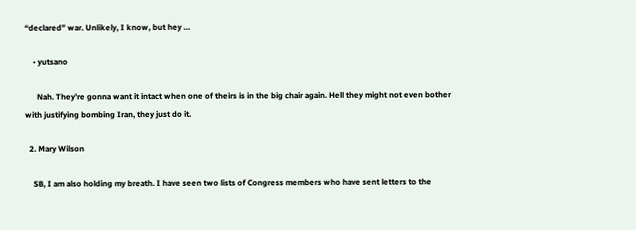“declared” war. Unlikely, I know, but hey …

    • yutsano

      Nah. They’re gonna want it intact when one of theirs is in the big chair again. Hell they might not even bother with justifying bombing Iran, they just do it.

  2. Mary Wilson

    SB, I am also holding my breath. I have seen two lists of Congress members who have sent letters to the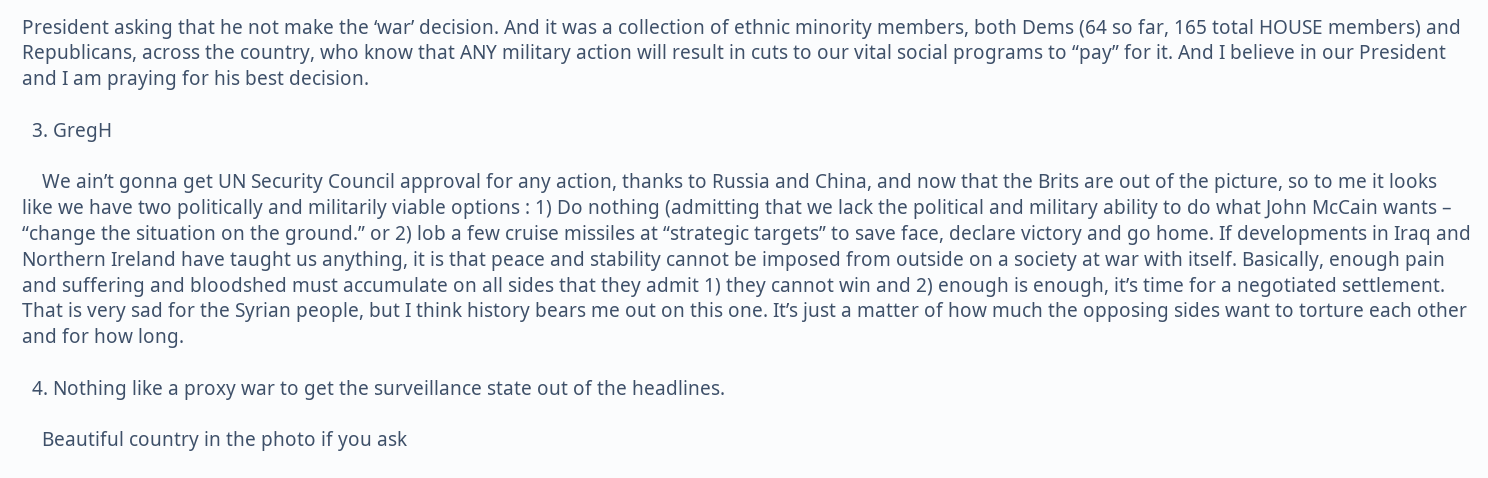President asking that he not make the ‘war’ decision. And it was a collection of ethnic minority members, both Dems (64 so far, 165 total HOUSE members) and Republicans, across the country, who know that ANY military action will result in cuts to our vital social programs to “pay” for it. And I believe in our President and I am praying for his best decision.

  3. GregH

    We ain’t gonna get UN Security Council approval for any action, thanks to Russia and China, and now that the Brits are out of the picture, so to me it looks like we have two politically and militarily viable options : 1) Do nothing (admitting that we lack the political and military ability to do what John McCain wants – “change the situation on the ground.” or 2) lob a few cruise missiles at “strategic targets” to save face, declare victory and go home. If developments in Iraq and Northern Ireland have taught us anything, it is that peace and stability cannot be imposed from outside on a society at war with itself. Basically, enough pain and suffering and bloodshed must accumulate on all sides that they admit 1) they cannot win and 2) enough is enough, it’s time for a negotiated settlement. That is very sad for the Syrian people, but I think history bears me out on this one. It’s just a matter of how much the opposing sides want to torture each other and for how long.

  4. Nothing like a proxy war to get the surveillance state out of the headlines.

    Beautiful country in the photo if you ask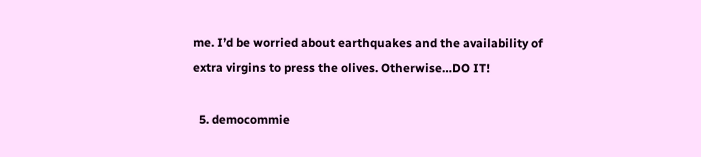me. I’d be worried about earthquakes and the availability of extra virgins to press the olives. Otherwise…DO IT!

  5. democommie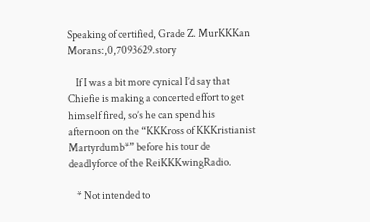Speaking of certified, Grade Z. MurKKKan Morans:,0,7093629.story

    If I was a bit more cynical I’d say that Chiefie is making a concerted effort to get himself fired, so’s he can spend his afternoon on the “KKKross of KKKristianist Martyrdumb*” before his tour de deadlyforce of the ReiKKKwingRadio.

    * Not intended to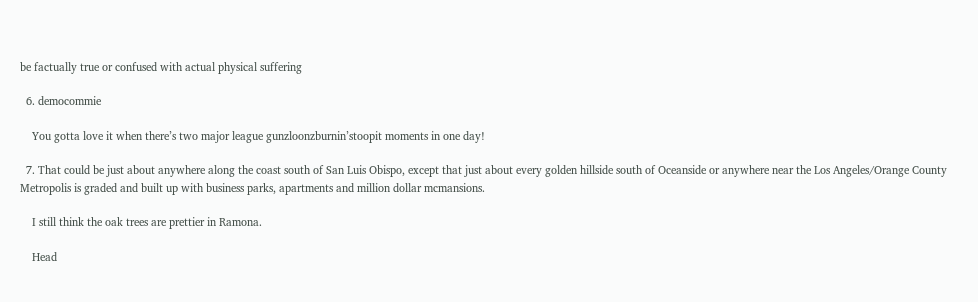be factually true or confused with actual physical suffering

  6. democommie

    You gotta love it when there’s two major league gunzloonzburnin’stoopit moments in one day!

  7. That could be just about anywhere along the coast south of San Luis Obispo, except that just about every golden hillside south of Oceanside or anywhere near the Los Angeles/Orange County Metropolis is graded and built up with business parks, apartments and million dollar mcmansions.

    I still think the oak trees are prettier in Ramona.

    Head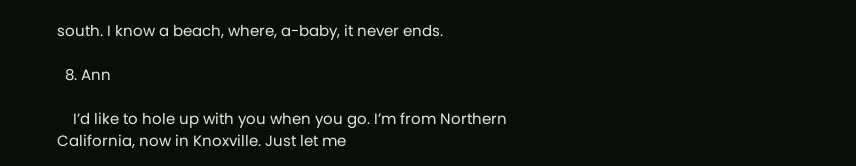south. I know a beach, where, a-baby, it never ends.

  8. Ann

    I’d like to hole up with you when you go. I’m from Northern California, now in Knoxville. Just let me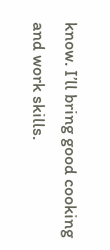know. I’ll bring good cooking and work skills.